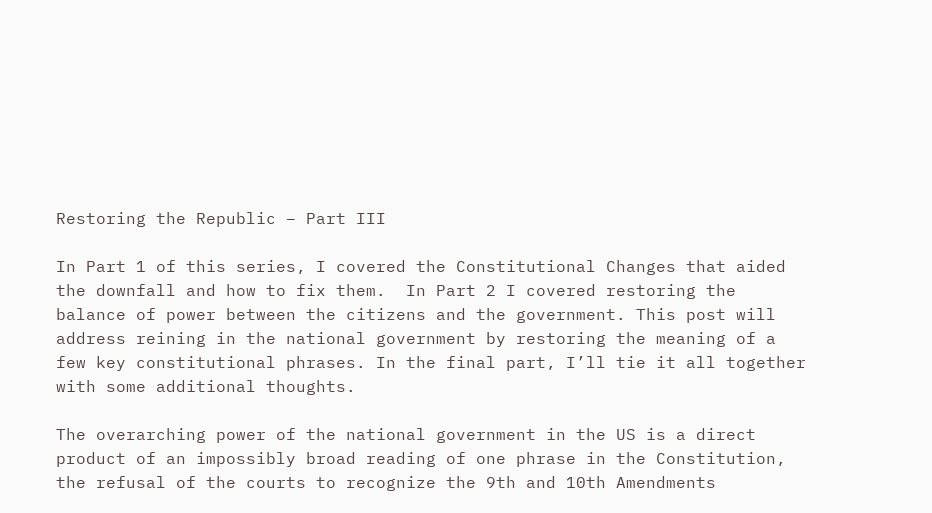Restoring the Republic – Part III

In Part 1 of this series, I covered the Constitutional Changes that aided the downfall and how to fix them.  In Part 2 I covered restoring the balance of power between the citizens and the government. This post will address reining in the national government by restoring the meaning of a few key constitutional phrases. In the final part, I’ll tie it all together with some additional thoughts.

The overarching power of the national government in the US is a direct product of an impossibly broad reading of one phrase in the Constitution, the refusal of the courts to recognize the 9th and 10th Amendments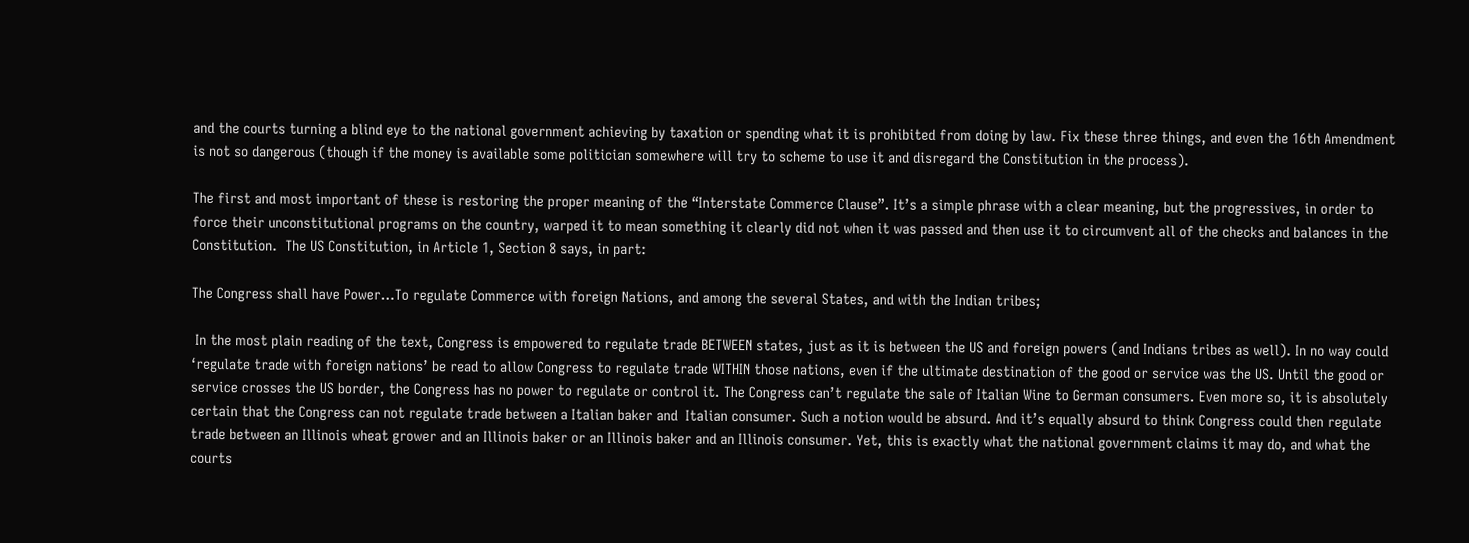and the courts turning a blind eye to the national government achieving by taxation or spending what it is prohibited from doing by law. Fix these three things, and even the 16th Amendment is not so dangerous (though if the money is available some politician somewhere will try to scheme to use it and disregard the Constitution in the process).

The first and most important of these is restoring the proper meaning of the “Interstate Commerce Clause”. It’s a simple phrase with a clear meaning, but the progressives, in order to force their unconstitutional programs on the country, warped it to mean something it clearly did not when it was passed and then use it to circumvent all of the checks and balances in the Constitution.  The US Constitution, in Article 1, Section 8 says, in part:

The Congress shall have Power…To regulate Commerce with foreign Nations, and among the several States, and with the Indian tribes;

 In the most plain reading of the text, Congress is empowered to regulate trade BETWEEN states, just as it is between the US and foreign powers (and Indians tribes as well). In no way could ‘regulate trade with foreign nations’ be read to allow Congress to regulate trade WITHIN those nations, even if the ultimate destination of the good or service was the US. Until the good or service crosses the US border, the Congress has no power to regulate or control it. The Congress can’t regulate the sale of Italian Wine to German consumers. Even more so, it is absolutely certain that the Congress can not regulate trade between a Italian baker and  Italian consumer. Such a notion would be absurd. And it’s equally absurd to think Congress could then regulate trade between an Illinois wheat grower and an Illinois baker or an Illinois baker and an Illinois consumer. Yet, this is exactly what the national government claims it may do, and what the courts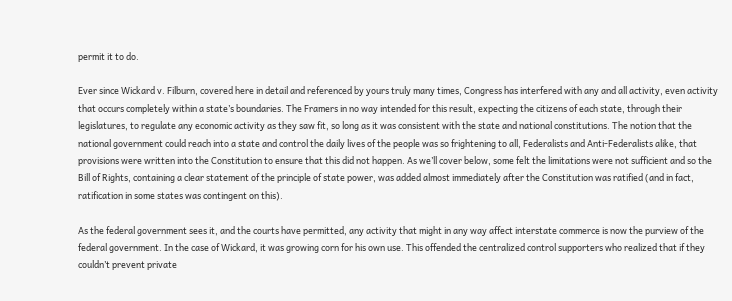permit it to do.

Ever since Wickard v. Filburn, covered here in detail and referenced by yours truly many times, Congress has interfered with any and all activity, even activity that occurs completely within a state’s boundaries. The Framers in no way intended for this result, expecting the citizens of each state, through their legislatures, to regulate any economic activity as they saw fit, so long as it was consistent with the state and national constitutions. The notion that the national government could reach into a state and control the daily lives of the people was so frightening to all, Federalists and Anti-Federalists alike, that provisions were written into the Constitution to ensure that this did not happen. As we’ll cover below, some felt the limitations were not sufficient and so the Bill of Rights, containing a clear statement of the principle of state power, was added almost immediately after the Constitution was ratified (and in fact, ratification in some states was contingent on this).

As the federal government sees it, and the courts have permitted, any activity that might in any way affect interstate commerce is now the purview of the federal government. In the case of Wickard, it was growing corn for his own use. This offended the centralized control supporters who realized that if they couldn’t prevent private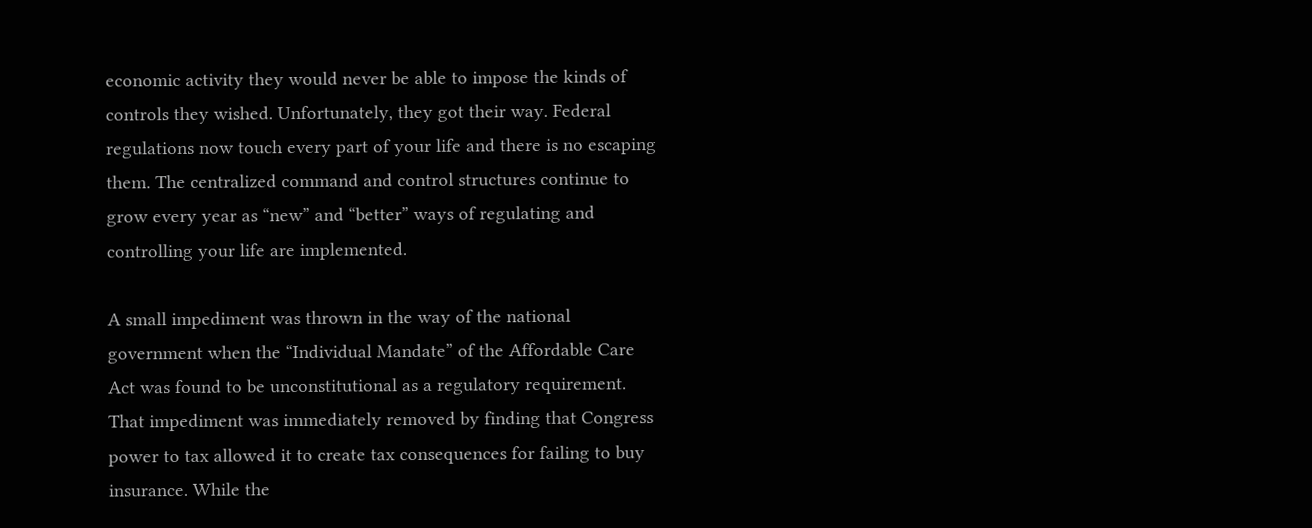economic activity they would never be able to impose the kinds of controls they wished. Unfortunately, they got their way. Federal regulations now touch every part of your life and there is no escaping them. The centralized command and control structures continue to grow every year as “new” and “better” ways of regulating and controlling your life are implemented.

A small impediment was thrown in the way of the national government when the “Individual Mandate” of the Affordable Care Act was found to be unconstitutional as a regulatory requirement. That impediment was immediately removed by finding that Congress power to tax allowed it to create tax consequences for failing to buy insurance. While the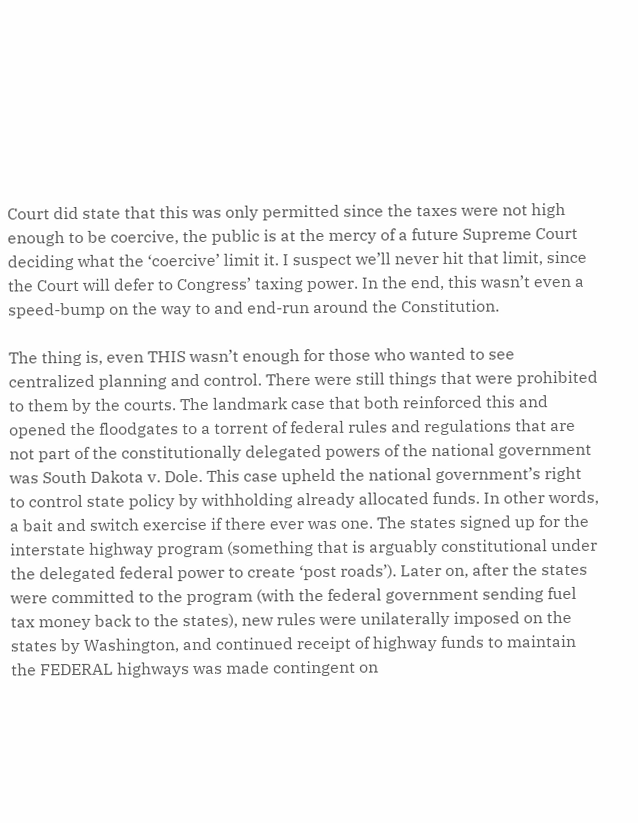Court did state that this was only permitted since the taxes were not high enough to be coercive, the public is at the mercy of a future Supreme Court deciding what the ‘coercive’ limit it. I suspect we’ll never hit that limit, since the Court will defer to Congress’ taxing power. In the end, this wasn’t even a speed-bump on the way to and end-run around the Constitution.

The thing is, even THIS wasn’t enough for those who wanted to see centralized planning and control. There were still things that were prohibited to them by the courts. The landmark case that both reinforced this and opened the floodgates to a torrent of federal rules and regulations that are not part of the constitutionally delegated powers of the national government was South Dakota v. Dole. This case upheld the national government’s right to control state policy by withholding already allocated funds. In other words, a bait and switch exercise if there ever was one. The states signed up for the interstate highway program (something that is arguably constitutional under the delegated federal power to create ‘post roads’). Later on, after the states were committed to the program (with the federal government sending fuel tax money back to the states), new rules were unilaterally imposed on the states by Washington, and continued receipt of highway funds to maintain the FEDERAL highways was made contingent on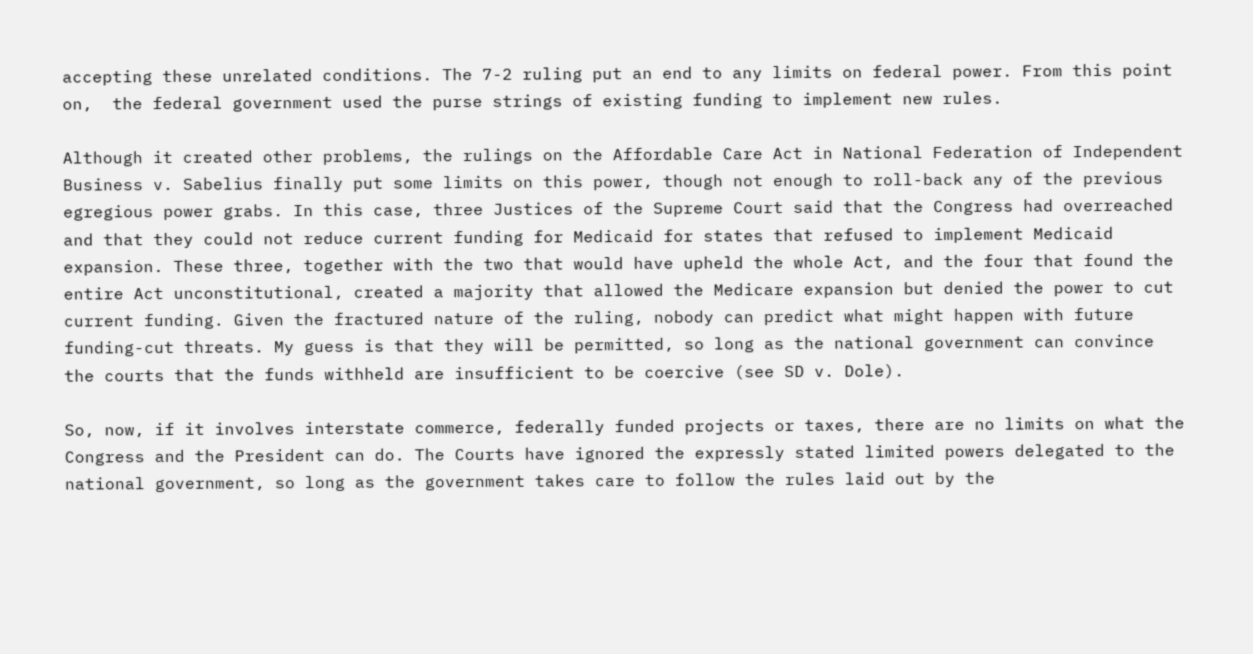accepting these unrelated conditions. The 7-2 ruling put an end to any limits on federal power. From this point on,  the federal government used the purse strings of existing funding to implement new rules.

Although it created other problems, the rulings on the Affordable Care Act in National Federation of Independent Business v. Sabelius finally put some limits on this power, though not enough to roll-back any of the previous egregious power grabs. In this case, three Justices of the Supreme Court said that the Congress had overreached and that they could not reduce current funding for Medicaid for states that refused to implement Medicaid expansion. These three, together with the two that would have upheld the whole Act, and the four that found the entire Act unconstitutional, created a majority that allowed the Medicare expansion but denied the power to cut current funding. Given the fractured nature of the ruling, nobody can predict what might happen with future funding-cut threats. My guess is that they will be permitted, so long as the national government can convince the courts that the funds withheld are insufficient to be coercive (see SD v. Dole).

So, now, if it involves interstate commerce, federally funded projects or taxes, there are no limits on what the Congress and the President can do. The Courts have ignored the expressly stated limited powers delegated to the national government, so long as the government takes care to follow the rules laid out by the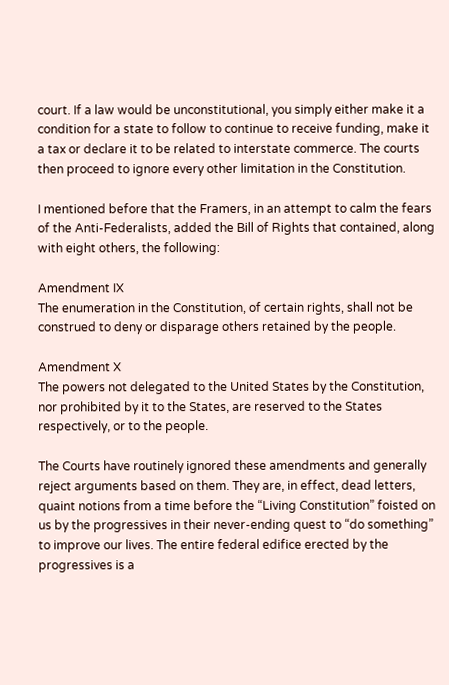court. If a law would be unconstitutional, you simply either make it a condition for a state to follow to continue to receive funding, make it a tax or declare it to be related to interstate commerce. The courts then proceed to ignore every other limitation in the Constitution.

I mentioned before that the Framers, in an attempt to calm the fears of the Anti-Federalists, added the Bill of Rights that contained, along with eight others, the following:

Amendment IX
The enumeration in the Constitution, of certain rights, shall not be construed to deny or disparage others retained by the people.

Amendment X
The powers not delegated to the United States by the Constitution, nor prohibited by it to the States, are reserved to the States respectively, or to the people.

The Courts have routinely ignored these amendments and generally reject arguments based on them. They are, in effect, dead letters, quaint notions from a time before the “Living Constitution” foisted on us by the progressives in their never-ending quest to “do something” to improve our lives. The entire federal edifice erected by the progressives is a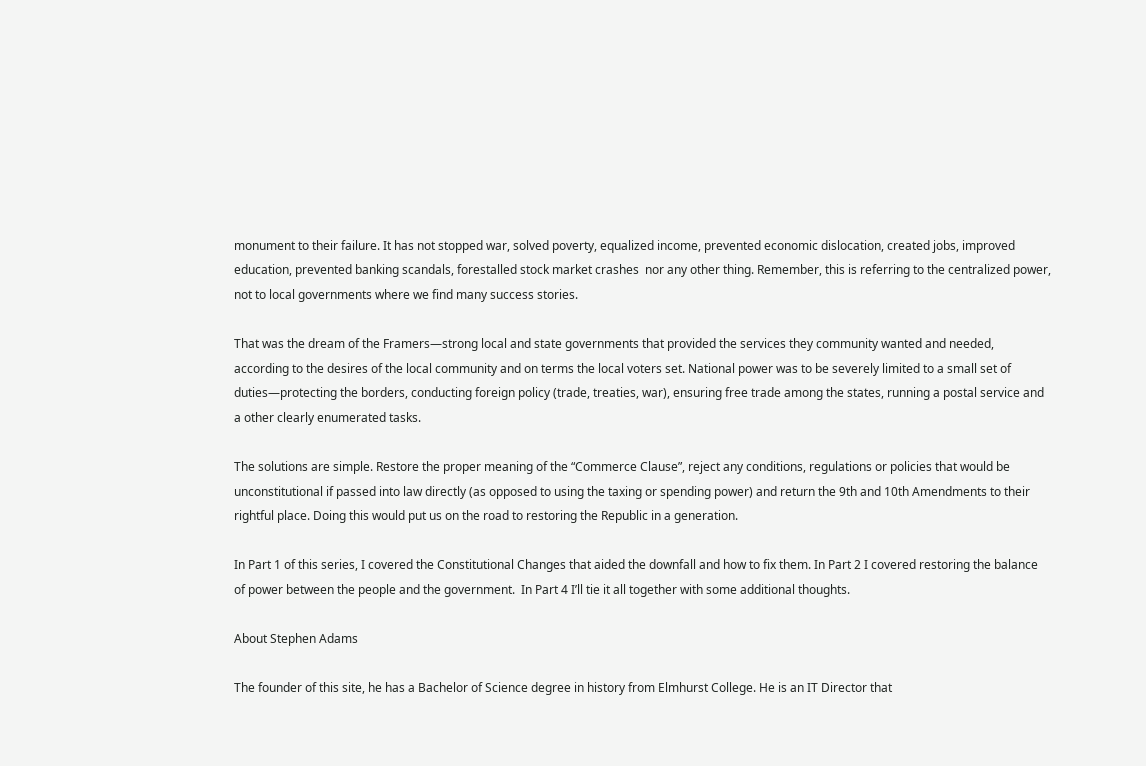monument to their failure. It has not stopped war, solved poverty, equalized income, prevented economic dislocation, created jobs, improved education, prevented banking scandals, forestalled stock market crashes  nor any other thing. Remember, this is referring to the centralized power, not to local governments where we find many success stories.

That was the dream of the Framers—strong local and state governments that provided the services they community wanted and needed, according to the desires of the local community and on terms the local voters set. National power was to be severely limited to a small set of duties—protecting the borders, conducting foreign policy (trade, treaties, war), ensuring free trade among the states, running a postal service and a other clearly enumerated tasks.

The solutions are simple. Restore the proper meaning of the “Commerce Clause”, reject any conditions, regulations or policies that would be unconstitutional if passed into law directly (as opposed to using the taxing or spending power) and return the 9th and 10th Amendments to their rightful place. Doing this would put us on the road to restoring the Republic in a generation.

In Part 1 of this series, I covered the Constitutional Changes that aided the downfall and how to fix them. In Part 2 I covered restoring the balance of power between the people and the government.  In Part 4 I’ll tie it all together with some additional thoughts.

About Stephen Adams

The founder of this site, he has a Bachelor of Science degree in history from Elmhurst College. He is an IT Director that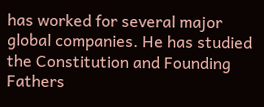has worked for several major global companies. He has studied the Constitution and Founding Fathers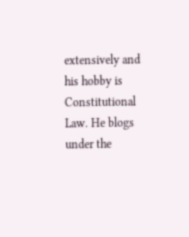extensively and his hobby is Constitutional Law. He blogs under the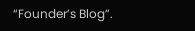“Founder’s Blog”.